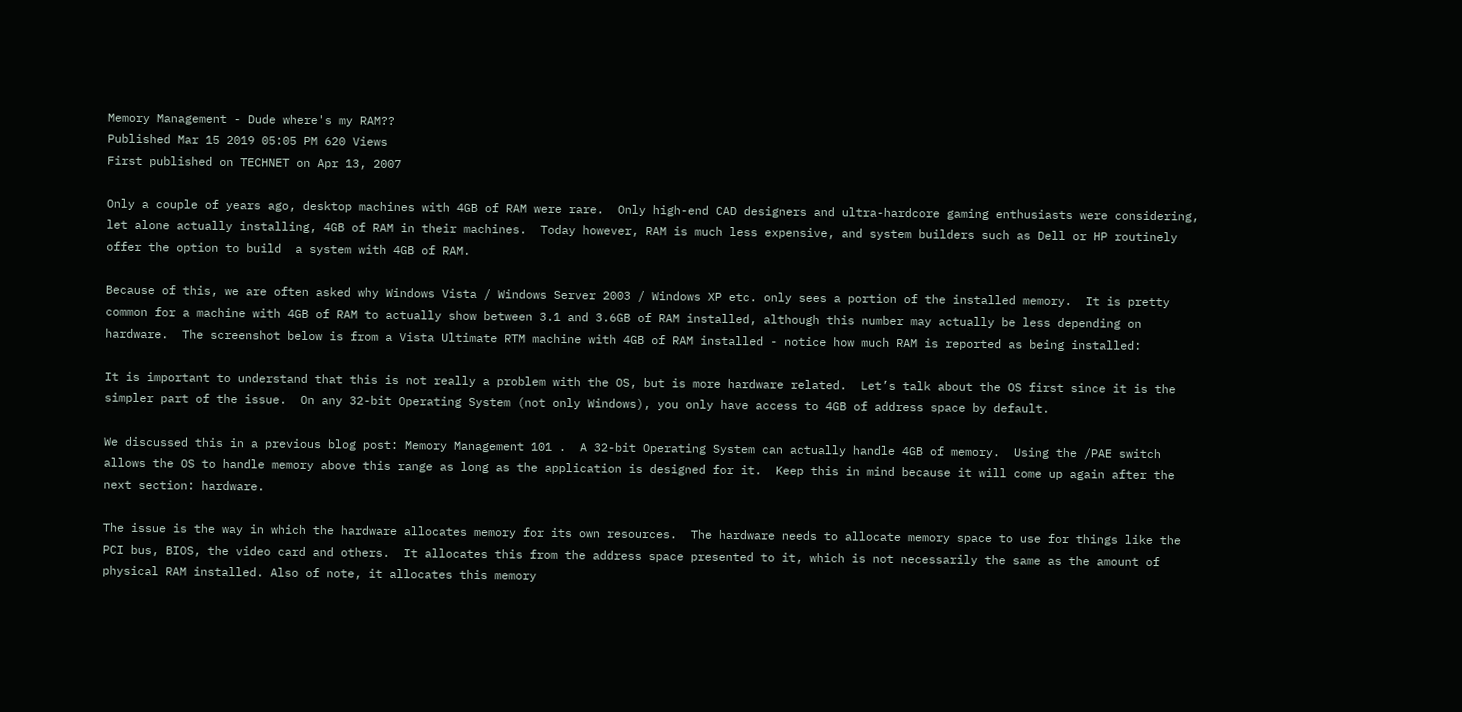Memory Management - Dude where's my RAM??
Published Mar 15 2019 05:05 PM 620 Views
First published on TECHNET on Apr 13, 2007

Only a couple of years ago, desktop machines with 4GB of RAM were rare.  Only high-end CAD designers and ultra-hardcore gaming enthusiasts were considering, let alone actually installing, 4GB of RAM in their machines.  Today however, RAM is much less expensive, and system builders such as Dell or HP routinely offer the option to build  a system with 4GB of RAM.

Because of this, we are often asked why Windows Vista / Windows Server 2003 / Windows XP etc. only sees a portion of the installed memory.  It is pretty common for a machine with 4GB of RAM to actually show between 3.1 and 3.6GB of RAM installed, although this number may actually be less depending on hardware.  The screenshot below is from a Vista Ultimate RTM machine with 4GB of RAM installed - notice how much RAM is reported as being installed:

It is important to understand that this is not really a problem with the OS, but is more hardware related.  Let’s talk about the OS first since it is the simpler part of the issue.  On any 32-bit Operating System (not only Windows), you only have access to 4GB of address space by default.

We discussed this in a previous blog post: Memory Management 101 .  A 32-bit Operating System can actually handle 4GB of memory.  Using the /PAE switch allows the OS to handle memory above this range as long as the application is designed for it.  Keep this in mind because it will come up again after the next section: hardware.

The issue is the way in which the hardware allocates memory for its own resources.  The hardware needs to allocate memory space to use for things like the PCI bus, BIOS, the video card and others.  It allocates this from the address space presented to it, which is not necessarily the same as the amount of physical RAM installed. Also of note, it allocates this memory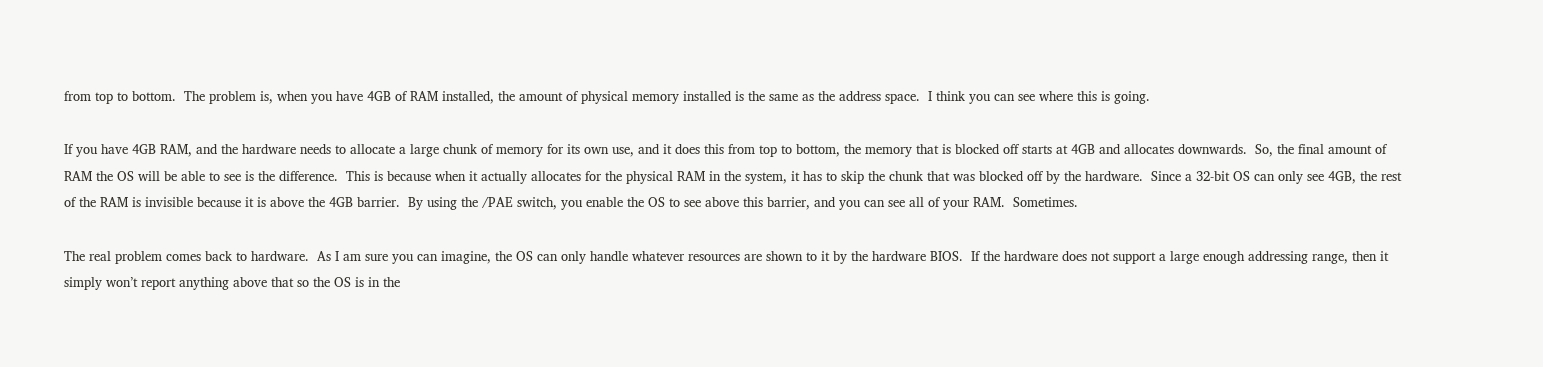from top to bottom.  The problem is, when you have 4GB of RAM installed, the amount of physical memory installed is the same as the address space.  I think you can see where this is going.

If you have 4GB RAM, and the hardware needs to allocate a large chunk of memory for its own use, and it does this from top to bottom, the memory that is blocked off starts at 4GB and allocates downwards.  So, the final amount of RAM the OS will be able to see is the difference.  This is because when it actually allocates for the physical RAM in the system, it has to skip the chunk that was blocked off by the hardware.  Since a 32-bit OS can only see 4GB, the rest of the RAM is invisible because it is above the 4GB barrier.  By using the /PAE switch, you enable the OS to see above this barrier, and you can see all of your RAM.  Sometimes.

The real problem comes back to hardware.  As I am sure you can imagine, the OS can only handle whatever resources are shown to it by the hardware BIOS.  If the hardware does not support a large enough addressing range, then it simply won’t report anything above that so the OS is in the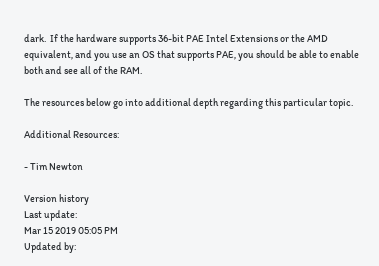dark.  If the hardware supports 36-bit PAE Intel Extensions or the AMD equivalent, and you use an OS that supports PAE, you should be able to enable both and see all of the RAM.

The resources below go into additional depth regarding this particular topic.

Additional Resources:

- Tim Newton

Version history
Last update:
Mar 15 2019 05:05 PM
Updated by: